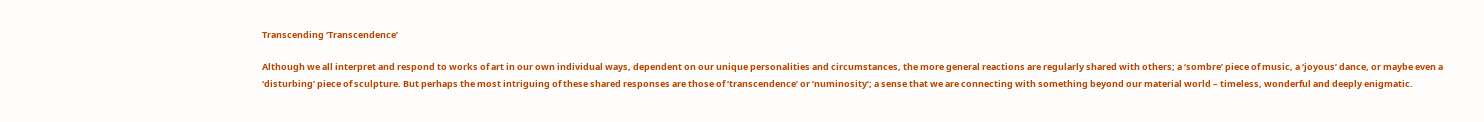Transcending ‘Transcendence’

Although we all interpret and respond to works of art in our own individual ways, dependent on our unique personalities and circumstances, the more general reactions are regularly shared with others; a ‘sombre’ piece of music, a ‘joyous’ dance, or maybe even a ‘disturbing’ piece of sculpture. But perhaps the most intriguing of these shared responses are those of ‘transcendence’ or ‘numinosity’; a sense that we are connecting with something beyond our material world – timeless, wonderful and deeply enigmatic.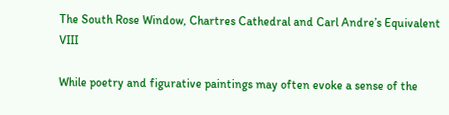The South Rose Window, Chartres Cathedral and Carl Andre’s Equivalent VIII

While poetry and figurative paintings may often evoke a sense of the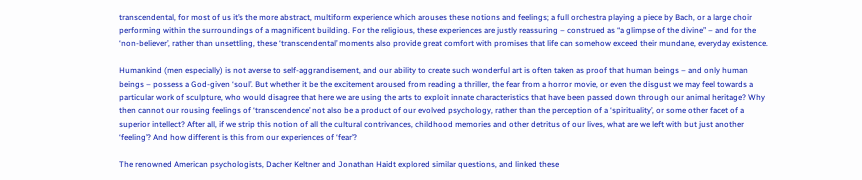transcendental, for most of us it’s the more abstract, multiform experience which arouses these notions and feelings; a full orchestra playing a piece by Bach, or a large choir performing within the surroundings of a magnificent building. For the religious, these experiences are justly reassuring – construed as “a glimpse of the divine” – and for the ‘non-believer’, rather than unsettling, these ‘transcendental’ moments also provide great comfort with promises that life can somehow exceed their mundane, everyday existence.

Humankind (men especially) is not averse to self-aggrandisement, and our ability to create such wonderful art is often taken as proof that human beings – and only human beings – possess a God-given ‘soul’. But whether it be the excitement aroused from reading a thriller, the fear from a horror movie, or even the disgust we may feel towards a particular work of sculpture, who would disagree that here we are using the arts to exploit innate characteristics that have been passed down through our animal heritage? Why then cannot our rousing feelings of ‘transcendence’ not also be a product of our evolved psychology, rather than the perception of a ‘spirituality’, or some other facet of a superior intellect? After all, if we strip this notion of all the cultural contrivances, childhood memories and other detritus of our lives, what are we left with but just another ‘feeling’? And how different is this from our experiences of ‘fear’?

The renowned American psychologists, Dacher Keltner and Jonathan Haidt explored similar questions, and linked these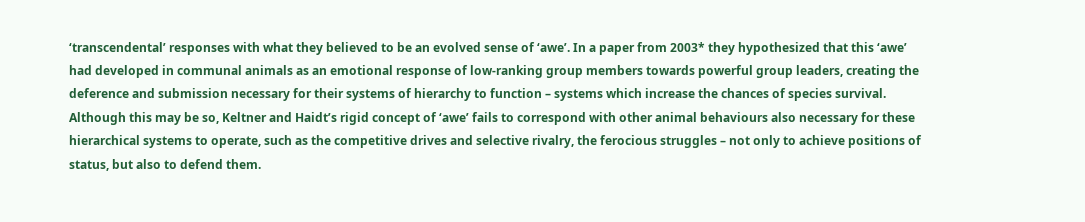‘transcendental’ responses with what they believed to be an evolved sense of ‘awe’. In a paper from 2003* they hypothesized that this ‘awe’ had developed in communal animals as an emotional response of low-ranking group members towards powerful group leaders, creating the deference and submission necessary for their systems of hierarchy to function – systems which increase the chances of species survival. Although this may be so, Keltner and Haidt’s rigid concept of ‘awe’ fails to correspond with other animal behaviours also necessary for these hierarchical systems to operate, such as the competitive drives and selective rivalry, the ferocious struggles – not only to achieve positions of status, but also to defend them.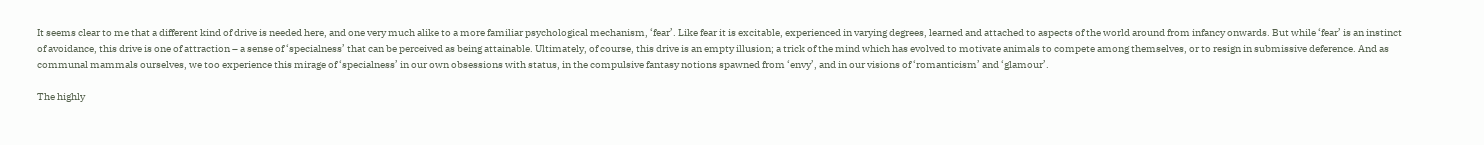It seems clear to me that a different kind of drive is needed here, and one very much alike to a more familiar psychological mechanism, ‘fear’. Like fear it is excitable, experienced in varying degrees, learned and attached to aspects of the world around from infancy onwards. But while ‘fear’ is an instinct of avoidance, this drive is one of attraction – a sense of ‘specialness’ that can be perceived as being attainable. Ultimately, of course, this drive is an empty illusion; a trick of the mind which has evolved to motivate animals to compete among themselves, or to resign in submissive deference. And as communal mammals ourselves, we too experience this mirage of ‘specialness’ in our own obsessions with status, in the compulsive fantasy notions spawned from ‘envy’, and in our visions of ‘romanticism’ and ‘glamour’.

The highly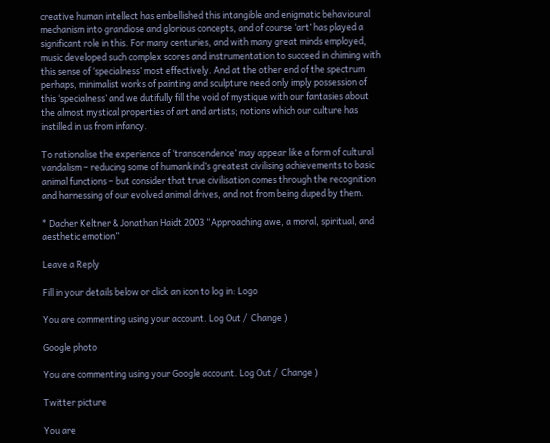creative human intellect has embellished this intangible and enigmatic behavioural mechanism into grandiose and glorious concepts, and of course ‘art’ has played a significant role in this. For many centuries, and with many great minds employed, music developed such complex scores and instrumentation to succeed in chiming with this sense of ‘specialness’ most effectively. And at the other end of the spectrum perhaps, minimalist works of painting and sculpture need only imply possession of this ‘specialness’ and we dutifully fill the void of mystique with our fantasies about the almost mystical properties of art and artists; notions which our culture has instilled in us from infancy.

To rationalise the experience of ‘transcendence’ may appear like a form of cultural vandalism – reducing some of humankind’s greatest civilising achievements to basic animal functions – but consider that true civilisation comes through the recognition and harnessing of our evolved animal drives, and not from being duped by them.

* Dacher Keltner & Jonathan Haidt 2003 “Approaching awe, a moral, spiritual, and aesthetic emotion”

Leave a Reply

Fill in your details below or click an icon to log in: Logo

You are commenting using your account. Log Out /  Change )

Google photo

You are commenting using your Google account. Log Out /  Change )

Twitter picture

You are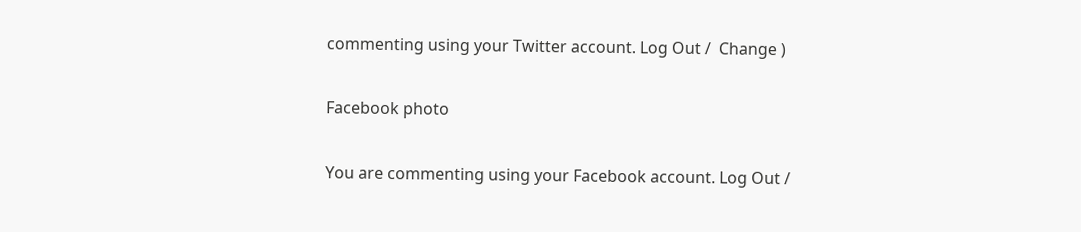commenting using your Twitter account. Log Out /  Change )

Facebook photo

You are commenting using your Facebook account. Log Out /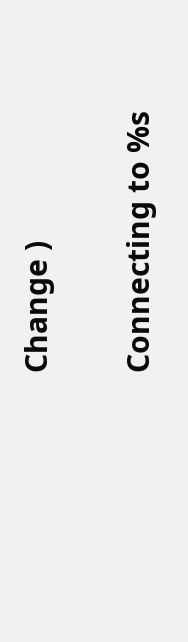Change )

Connecting to %s